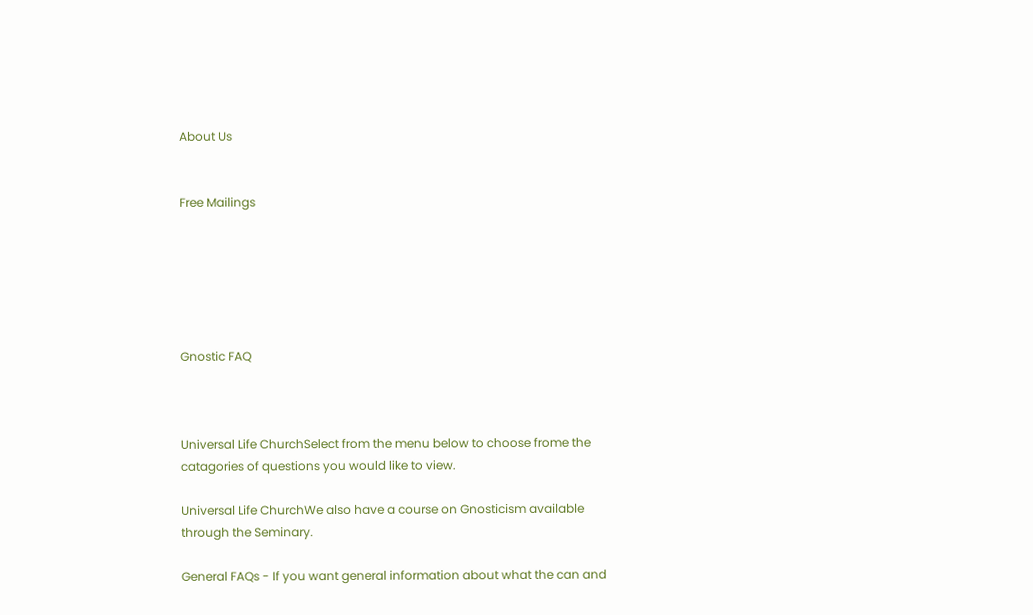About Us


Free Mailings






Gnostic FAQ



Universal Life ChurchSelect from the menu below to choose frome the catagories of questions you would like to view.

Universal Life ChurchWe also have a course on Gnosticism available through the Seminary.

General FAQs - If you want general information about what the can and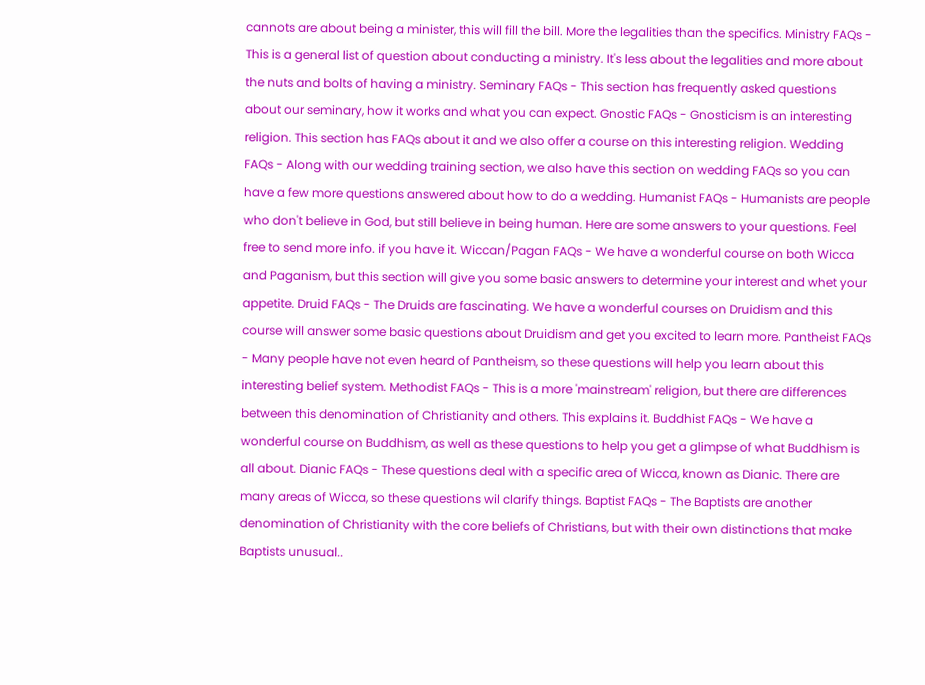cannots are about being a minister, this will fill the bill. More the legalities than the specifics. Ministry FAQs - This is a general list of question about conducting a ministry. It's less about the legalities and more about the nuts and bolts of having a ministry. Seminary FAQs - This section has frequently asked questions about our seminary, how it works and what you can expect. Gnostic FAQs - Gnosticism is an interesting religion. This section has FAQs about it and we also offer a course on this interesting religion. Wedding FAQs - Along with our wedding training section, we also have this section on wedding FAQs so you can have a few more questions answered about how to do a wedding. Humanist FAQs - Humanists are people who don't believe in God, but still believe in being human. Here are some answers to your questions. Feel free to send more info. if you have it. Wiccan/Pagan FAQs - We have a wonderful course on both Wicca and Paganism, but this section will give you some basic answers to determine your interest and whet your appetite. Druid FAQs - The Druids are fascinating. We have a wonderful courses on Druidism and this course will answer some basic questions about Druidism and get you excited to learn more. Pantheist FAQs - Many people have not even heard of Pantheism, so these questions will help you learn about this interesting belief system. Methodist FAQs - This is a more 'mainstream' religion, but there are differences between this denomination of Christianity and others. This explains it. Buddhist FAQs - We have a wonderful course on Buddhism, as well as these questions to help you get a glimpse of what Buddhism is all about. Dianic FAQs - These questions deal with a specific area of Wicca, known as Dianic. There are many areas of Wicca, so these questions wil clarify things. Baptist FAQs - The Baptists are another denomination of Christianity with the core beliefs of Christians, but with their own distinctions that make Baptists unusual..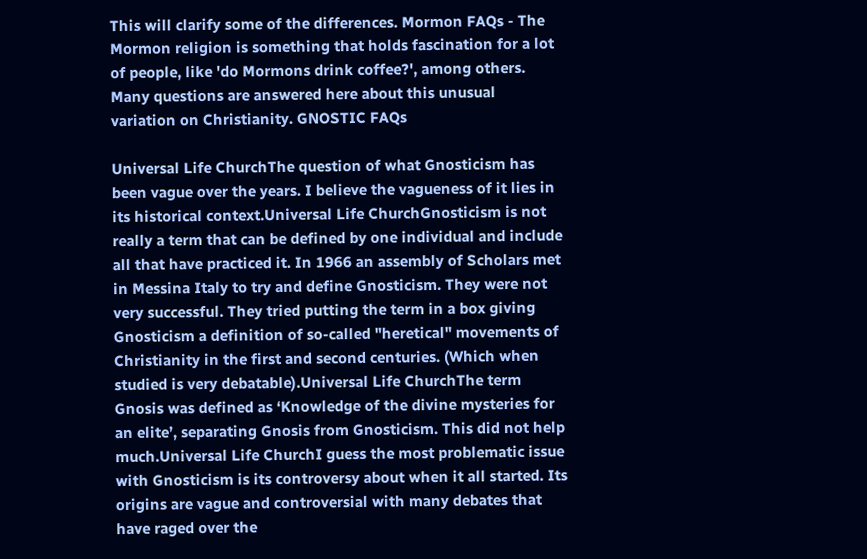This will clarify some of the differences. Mormon FAQs - The Mormon religion is something that holds fascination for a lot of people, like 'do Mormons drink coffee?', among others. Many questions are answered here about this unusual variation on Christianity. GNOSTIC FAQs

Universal Life ChurchThe question of what Gnosticism has been vague over the years. I believe the vagueness of it lies in its historical context.Universal Life ChurchGnosticism is not really a term that can be defined by one individual and include all that have practiced it. In 1966 an assembly of Scholars met in Messina Italy to try and define Gnosticism. They were not very successful. They tried putting the term in a box giving Gnosticism a definition of so-called "heretical" movements of Christianity in the first and second centuries. (Which when studied is very debatable).Universal Life ChurchThe term Gnosis was defined as ‘Knowledge of the divine mysteries for an elite’, separating Gnosis from Gnosticism. This did not help much.Universal Life ChurchI guess the most problematic issue with Gnosticism is its controversy about when it all started. Its origins are vague and controversial with many debates that have raged over the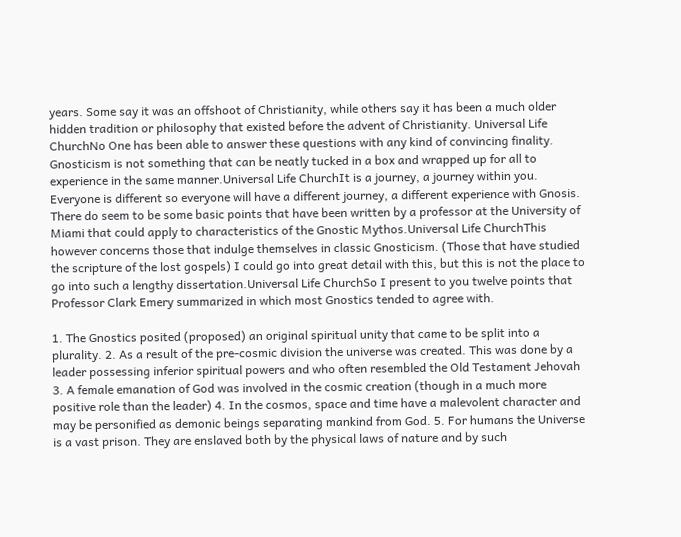years. Some say it was an offshoot of Christianity, while others say it has been a much older hidden tradition or philosophy that existed before the advent of Christianity. Universal Life ChurchNo One has been able to answer these questions with any kind of convincing finality. Gnosticism is not something that can be neatly tucked in a box and wrapped up for all to experience in the same manner.Universal Life ChurchIt is a journey, a journey within you. Everyone is different so everyone will have a different journey, a different experience with Gnosis. There do seem to be some basic points that have been written by a professor at the University of Miami that could apply to characteristics of the Gnostic Mythos.Universal Life ChurchThis however concerns those that indulge themselves in classic Gnosticism. (Those that have studied the scripture of the lost gospels) I could go into great detail with this, but this is not the place to go into such a lengthy dissertation.Universal Life ChurchSo I present to you twelve points that Professor Clark Emery summarized in which most Gnostics tended to agree with.

1. The Gnostics posited (proposed) an original spiritual unity that came to be split into a plurality. 2. As a result of the pre-cosmic division the universe was created. This was done by a leader possessing inferior spiritual powers and who often resembled the Old Testament Jehovah 3. A female emanation of God was involved in the cosmic creation (though in a much more positive role than the leader) 4. In the cosmos, space and time have a malevolent character and may be personified as demonic beings separating mankind from God. 5. For humans the Universe is a vast prison. They are enslaved both by the physical laws of nature and by such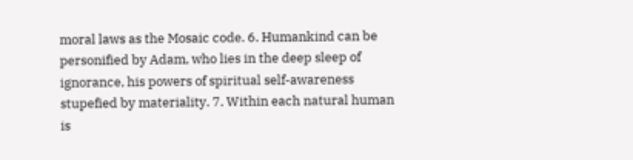moral laws as the Mosaic code. 6. Humankind can be personified by Adam, who lies in the deep sleep of ignorance, his powers of spiritual self-awareness stupefied by materiality. 7. Within each natural human is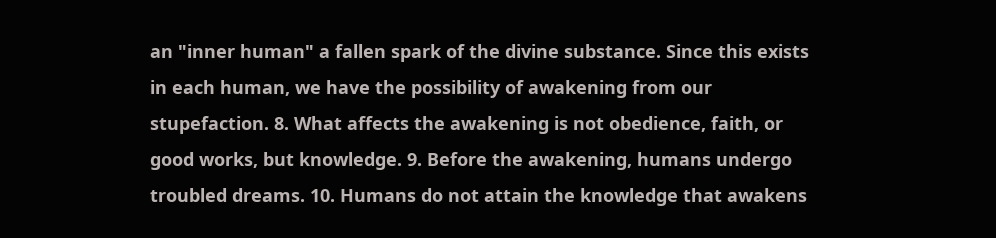an "inner human" a fallen spark of the divine substance. Since this exists in each human, we have the possibility of awakening from our stupefaction. 8. What affects the awakening is not obedience, faith, or good works, but knowledge. 9. Before the awakening, humans undergo troubled dreams. 10. Humans do not attain the knowledge that awakens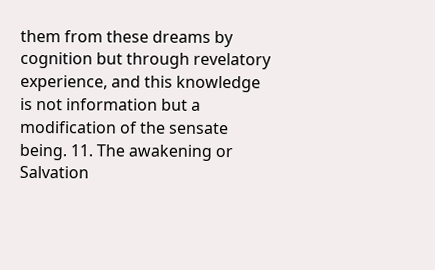them from these dreams by cognition but through revelatory experience, and this knowledge is not information but a modification of the sensate being. 11. The awakening or Salvation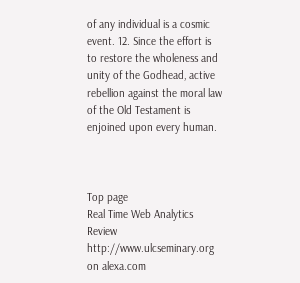of any individual is a cosmic event. 12. Since the effort is to restore the wholeness and unity of the Godhead, active rebellion against the moral law of the Old Testament is enjoined upon every human.



Top page
Real Time Web Analytics Review http://www.ulcseminary.org on alexa.com